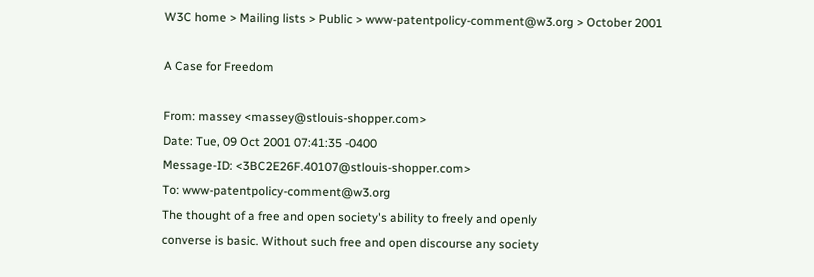W3C home > Mailing lists > Public > www-patentpolicy-comment@w3.org > October 2001

A Case for Freedom

From: massey <massey@stlouis-shopper.com>
Date: Tue, 09 Oct 2001 07:41:35 -0400
Message-ID: <3BC2E26F.40107@stlouis-shopper.com>
To: www-patentpolicy-comment@w3.org
The thought of a free and open society's ability to freely and openly
converse is basic. Without such free and open discourse any society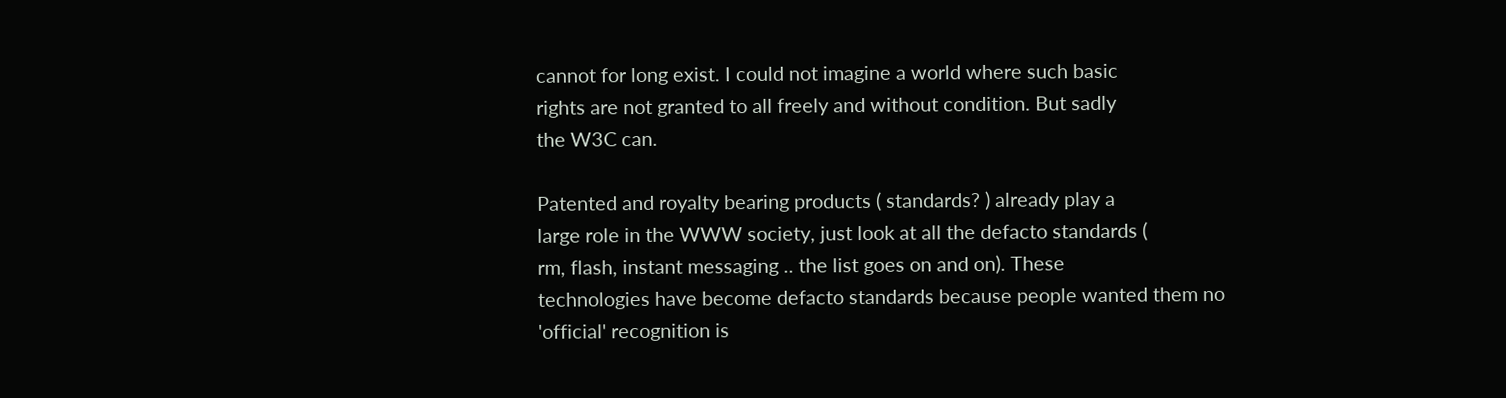cannot for long exist. I could not imagine a world where such basic
rights are not granted to all freely and without condition. But sadly
the W3C can.

Patented and royalty bearing products ( standards? ) already play a
large role in the WWW society, just look at all the defacto standards (
rm, flash, instant messaging .. the list goes on and on). These
technologies have become defacto standards because people wanted them no
'official' recognition is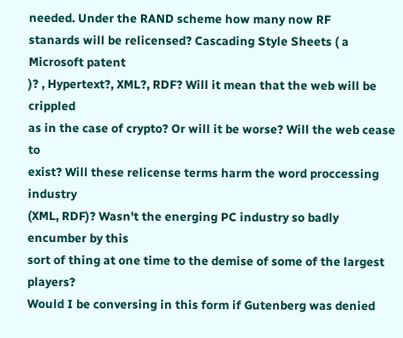needed. Under the RAND scheme how many now RF
stanards will be relicensed? Cascading Style Sheets ( a Microsoft patent
)? , Hypertext?, XML?, RDF? Will it mean that the web will be crippled
as in the case of crypto? Or will it be worse? Will the web cease to
exist? Will these relicense terms harm the word proccessing industry
(XML, RDF)? Wasn't the energing PC industry so badly encumber by this
sort of thing at one time to the demise of some of the largest players?
Would I be conversing in this form if Gutenberg was denied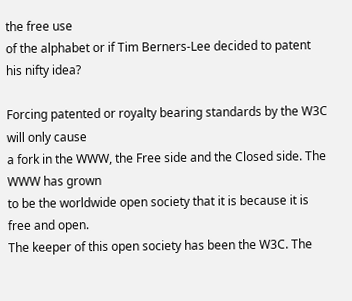the free use
of the alphabet or if Tim Berners-Lee decided to patent his nifty idea?

Forcing patented or royalty bearing standards by the W3C will only cause
a fork in the WWW, the Free side and the Closed side. The WWW has grown
to be the worldwide open society that it is because it is free and open.
The keeper of this open society has been the W3C. The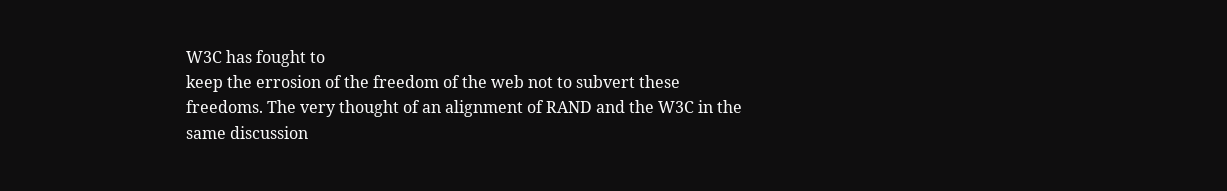W3C has fought to
keep the errosion of the freedom of the web not to subvert these
freedoms. The very thought of an alignment of RAND and the W3C in the
same discussion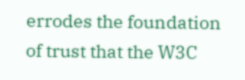errodes the foundation of trust that the W3C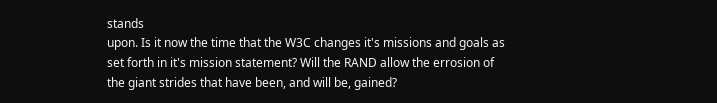stands
upon. Is it now the time that the W3C changes it's missions and goals as
set forth in it's mission statement? Will the RAND allow the errosion of
the giant strides that have been, and will be, gained?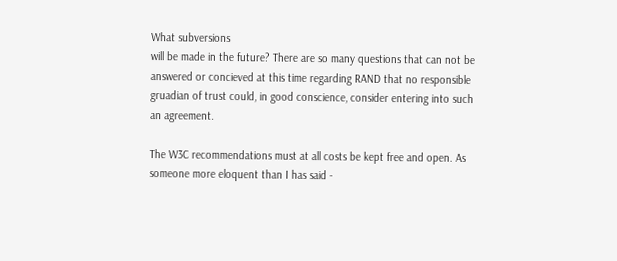What subversions
will be made in the future? There are so many questions that can not be
answered or concieved at this time regarding RAND that no responsible
gruadian of trust could, in good conscience, consider entering into such
an agreement.

The W3C recommendations must at all costs be kept free and open. As
someone more eloquent than I has said -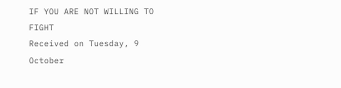IF YOU ARE NOT WILLING TO FIGHT
Received on Tuesday, 9 October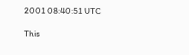2001 08:40:51 UTC

This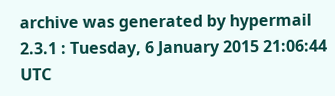archive was generated by hypermail 2.3.1 : Tuesday, 6 January 2015 21:06:44 UTC